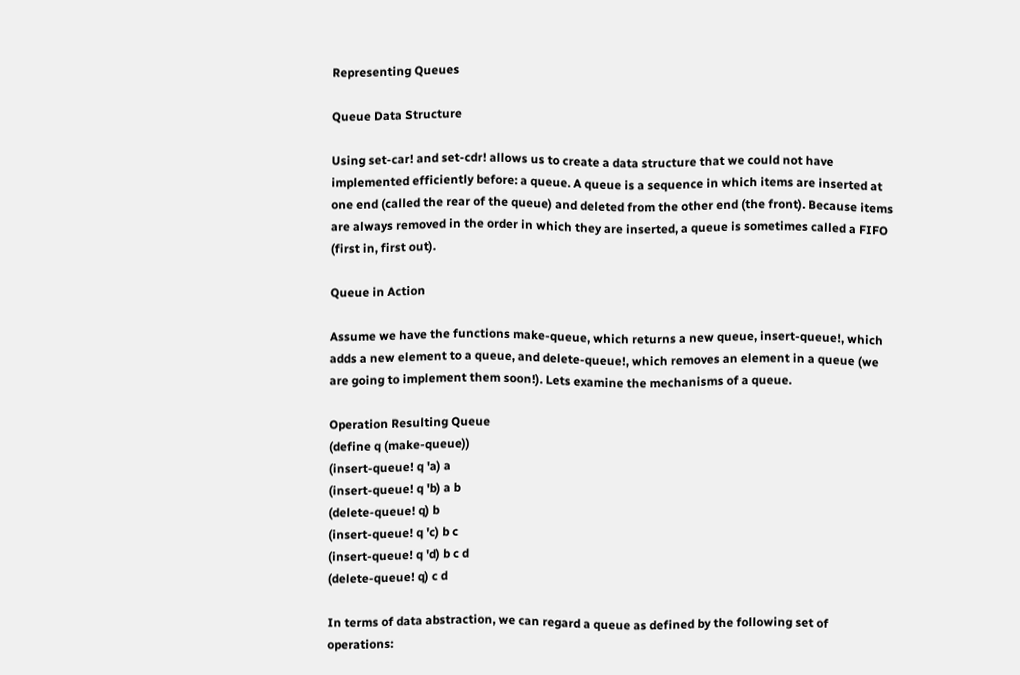Representing Queues

Queue Data Structure

Using set-car! and set-cdr! allows us to create a data structure that we could not have implemented efficiently before: a queue. A queue is a sequence in which items are inserted at one end (called the rear of the queue) and deleted from the other end (the front). Because items are always removed in the order in which they are inserted, a queue is sometimes called a FIFO (first in, first out).

Queue in Action

Assume we have the functions make-queue, which returns a new queue, insert-queue!, which adds a new element to a queue, and delete-queue!, which removes an element in a queue (we are going to implement them soon!). Lets examine the mechanisms of a queue.

Operation Resulting Queue
(define q (make-queue))
(insert-queue! q 'a) a
(insert-queue! q 'b) a b
(delete-queue! q) b
(insert-queue! q 'c) b c
(insert-queue! q 'd) b c d
(delete-queue! q) c d

In terms of data abstraction, we can regard a queue as defined by the following set of operations: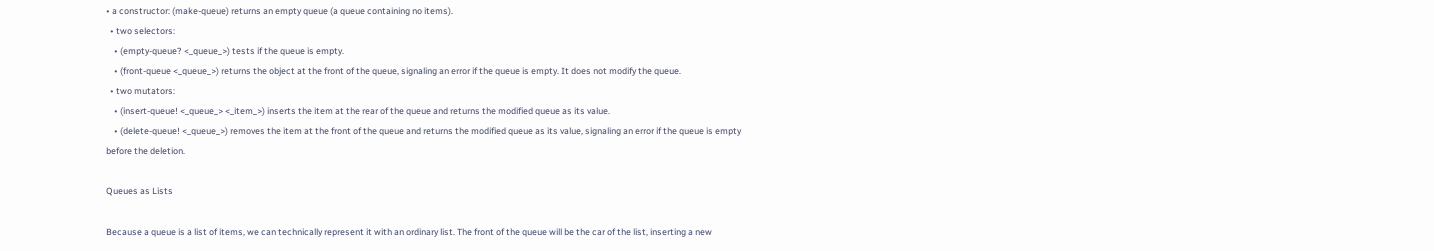• a constructor: (make-queue) returns an empty queue (a queue containing no items).
  • two selectors:
    • (empty-queue? <_queue_>) tests if the queue is empty.
    • (front-queue <_queue_>) returns the object at the front of the queue, signaling an error if the queue is empty. It does not modify the queue.
  • two mutators:
    • (insert-queue! <_queue_> <_item_>) inserts the item at the rear of the queue and returns the modified queue as its value.
    • (delete-queue! <_queue_>) removes the item at the front of the queue and returns the modified queue as its value, signaling an error if the queue is empty before the deletion.

Queues as Lists

Because a queue is a list of items, we can technically represent it with an ordinary list. The front of the queue will be the car of the list, inserting a new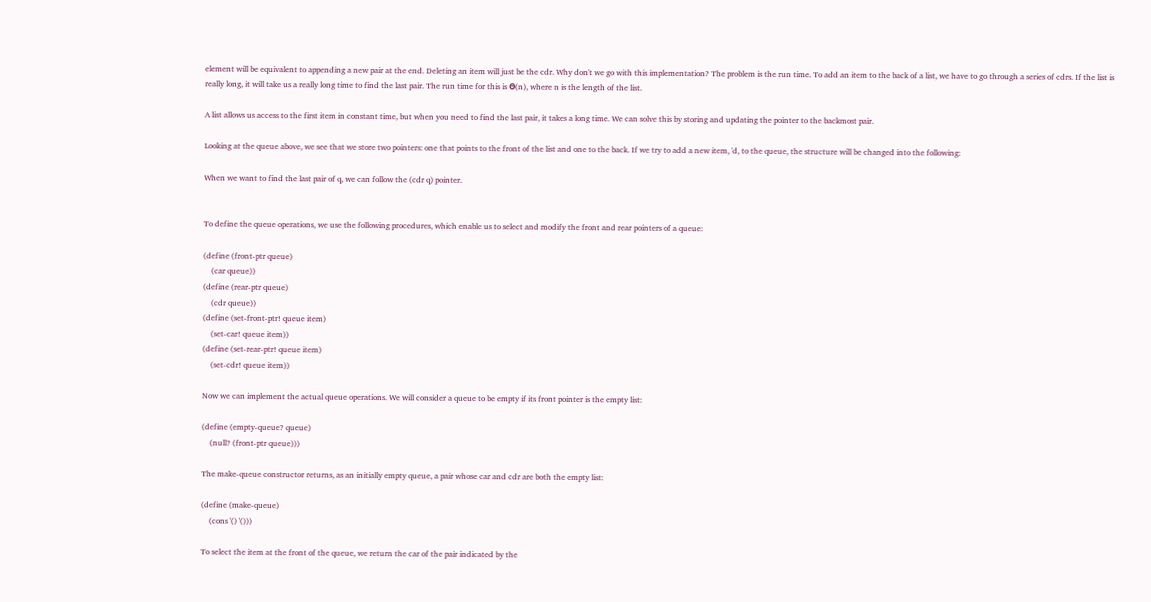element will be equivalent to appending a new pair at the end. Deleting an item will just be the cdr. Why don't we go with this implementation? The problem is the run time. To add an item to the back of a list, we have to go through a series of cdrs. If the list is really long, it will take us a really long time to find the last pair. The run time for this is Θ(n), where n is the length of the list.

A list allows us access to the first item in constant time, but when you need to find the last pair, it takes a long time. We can solve this by storing and updating the pointer to the backmost pair.

Looking at the queue above, we see that we store two pointers: one that points to the front of the list and one to the back. If we try to add a new item, 'd, to the queue, the structure will be changed into the following:

When we want to find the last pair of q, we can follow the (cdr q) pointer.


To define the queue operations, we use the following procedures, which enable us to select and modify the front and rear pointers of a queue:

(define (front-ptr queue)
    (car queue))
(define (rear-ptr queue)
    (cdr queue))
(define (set-front-ptr! queue item)
    (set-car! queue item))
(define (set-rear-ptr! queue item)
    (set-cdr! queue item))

Now we can implement the actual queue operations. We will consider a queue to be empty if its front pointer is the empty list:

(define (empty-queue? queue)
    (null? (front-ptr queue)))

The make-queue constructor returns, as an initially empty queue, a pair whose car and cdr are both the empty list:

(define (make-queue)
    (cons '() '()))

To select the item at the front of the queue, we return the car of the pair indicated by the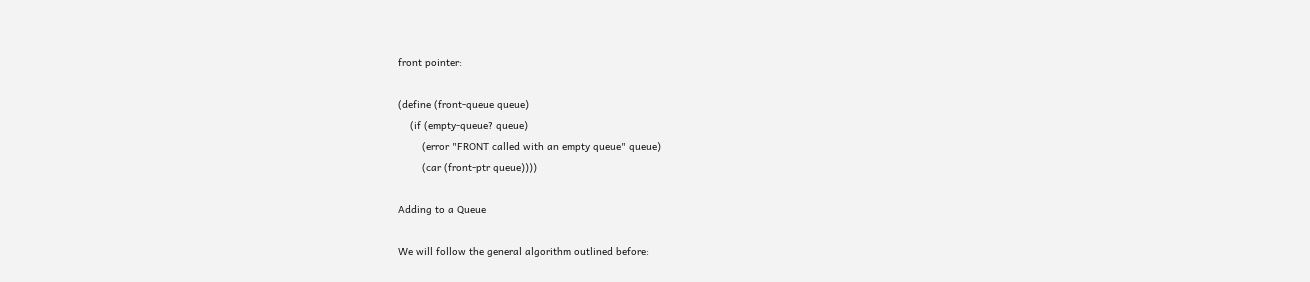front pointer:

(define (front-queue queue)
    (if (empty-queue? queue)
        (error "FRONT called with an empty queue" queue)
        (car (front-ptr queue))))

Adding to a Queue

We will follow the general algorithm outlined before: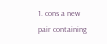1. cons a new pair containing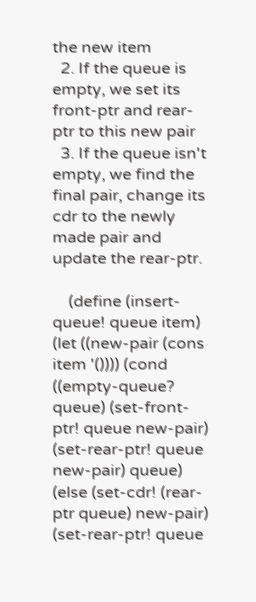the new item
  2. If the queue is empty, we set its front-ptr and rear-ptr to this new pair
  3. If the queue isn't empty, we find the final pair, change its cdr to the newly made pair and update the rear-ptr.

    (define (insert-queue! queue item) (let ((new-pair (cons item '()))) (cond ((empty-queue? queue) (set-front-ptr! queue new-pair) (set-rear-ptr! queue new-pair) queue) (else (set-cdr! (rear-ptr queue) new-pair) (set-rear-ptr! queue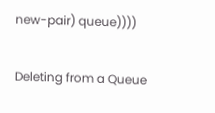new-pair) queue))))

Deleting from a Queue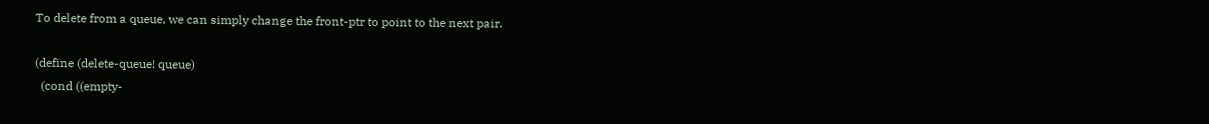To delete from a queue, we can simply change the front-ptr to point to the next pair.

(define (delete-queue! queue)
  (cond ((empty-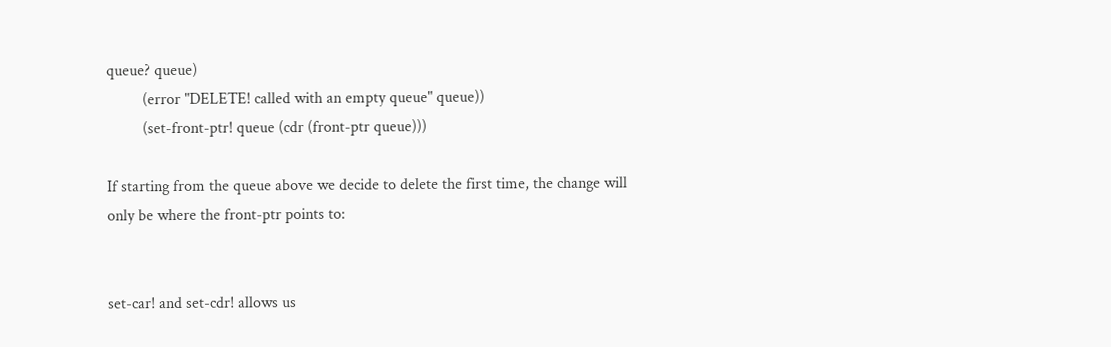queue? queue)
         (error "DELETE! called with an empty queue" queue))
         (set-front-ptr! queue (cdr (front-ptr queue)))

If starting from the queue above we decide to delete the first time, the change will only be where the front-ptr points to:


set-car! and set-cdr! allows us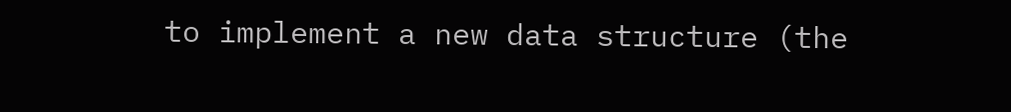to implement a new data structure (the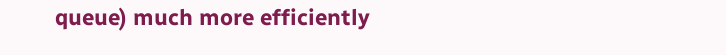queue) much more efficiently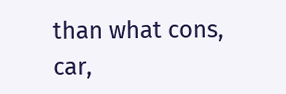than what cons, car,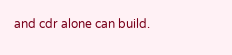and cdr alone can build.